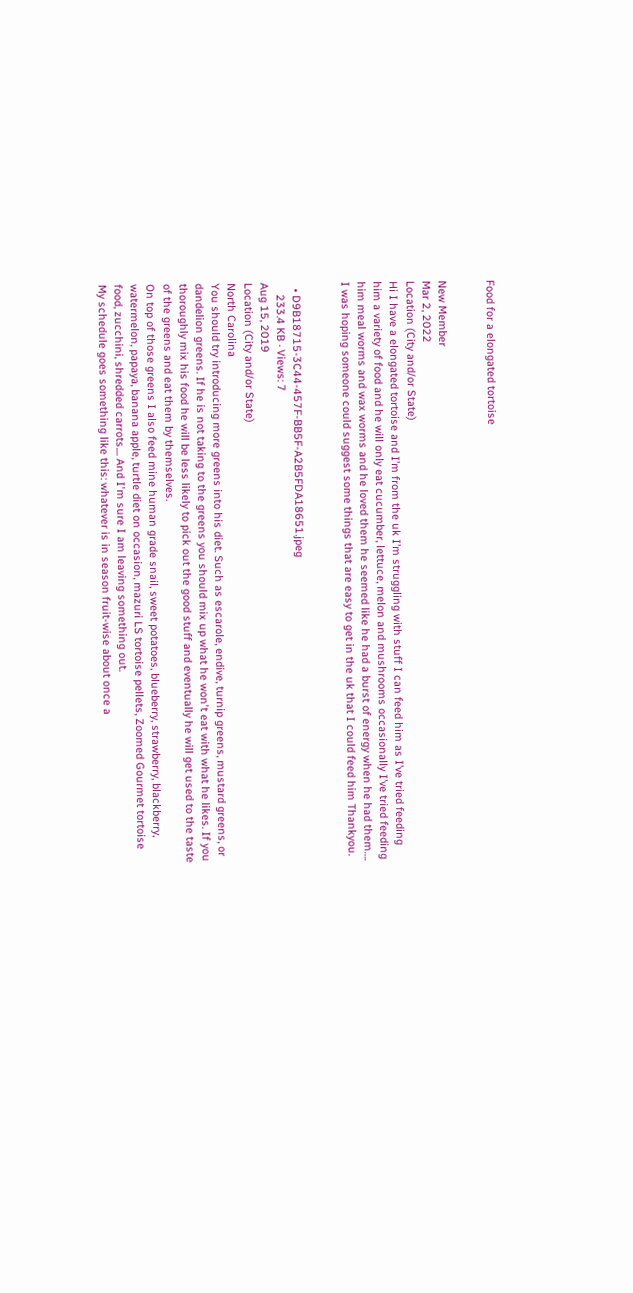Food for a elongated tortoise


New Member
Mar 2, 2022
Location (City and/or State)
Hi I have a elongated tortoise and I’m from the uk I’m struggling with stuff I can feed him as I’ve tried feeding him a variety of food and he will only eat cucumber, lettuce, melon and mushrooms occasionally I’ve tried feeding him meal worms and wax worms and he loved them he seemed like he had a burst of energy when he had them…. I was hoping someone could suggest some things that are easy to get in the uk that I could feed him Thankyou.


  • D9B18715-3C44-457F-BB5F-A2B5FDA18651.jpeg
    233.4 KB · Views: 7
Aug 15, 2019
Location (City and/or State)
North Carolina
You should try introducing more greens into his diet. Such as escarole, endive, turnip greens, mustard greens, or dandelion greens. If he is not taking to the greens you should mix up what he won't eat with what he likes. If you thoroughly mix his food he will be less likely to pick out the good stuff and eventually he will get used to the taste of the greens and eat them by themselves.
On top of those greens I also feed mine human grade snail, sweet potatoes, blueberry, strawberry, blackberry, watermelon, papaya, banana apple, turtle diet on occasion, mazuri LS tortoise pellets, Zoomed Gourmet tortoise food, zucchini, shredded carrots.... And I'm sure I am leaving something out.
My schedule goes something like this: whatever is in season fruit-wise about once a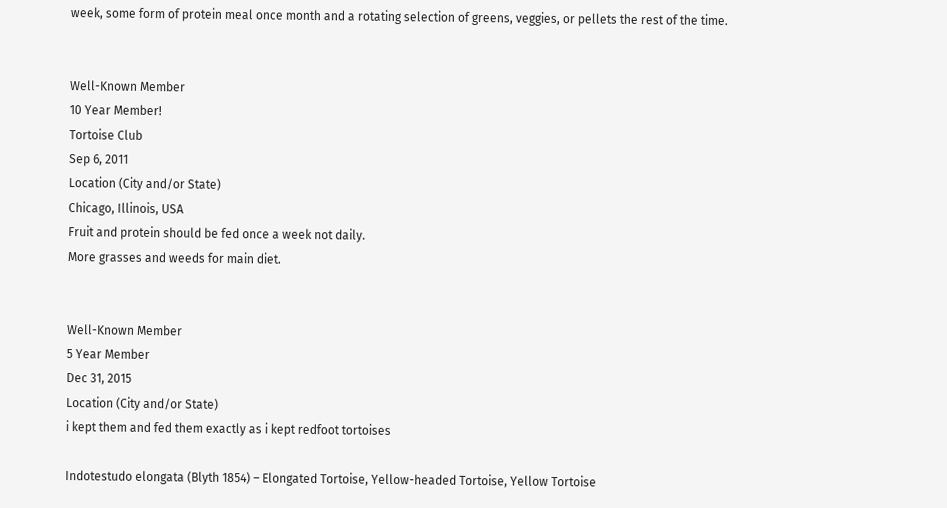week, some form of protein meal once month and a rotating selection of greens, veggies, or pellets the rest of the time.


Well-Known Member
10 Year Member!
Tortoise Club
Sep 6, 2011
Location (City and/or State)
Chicago, Illinois, USA
Fruit and protein should be fed once a week not daily.
More grasses and weeds for main diet.


Well-Known Member
5 Year Member
Dec 31, 2015
Location (City and/or State)
i kept them and fed them exactly as i kept redfoot tortoises

Indotestudo elongata (Blyth 1854) – Elongated Tortoise, Yellow-headed Tortoise, Yellow Tortoise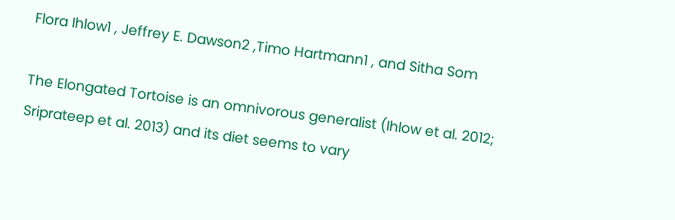Flora Ihlow1 , Jeffrey E. Dawson2 ,Timo Hartmann1 , and Sitha Som

The Elongated Tortoise is an omnivorous generalist (Ihlow et al. 2012; Sriprateep et al. 2013) and its diet seems to vary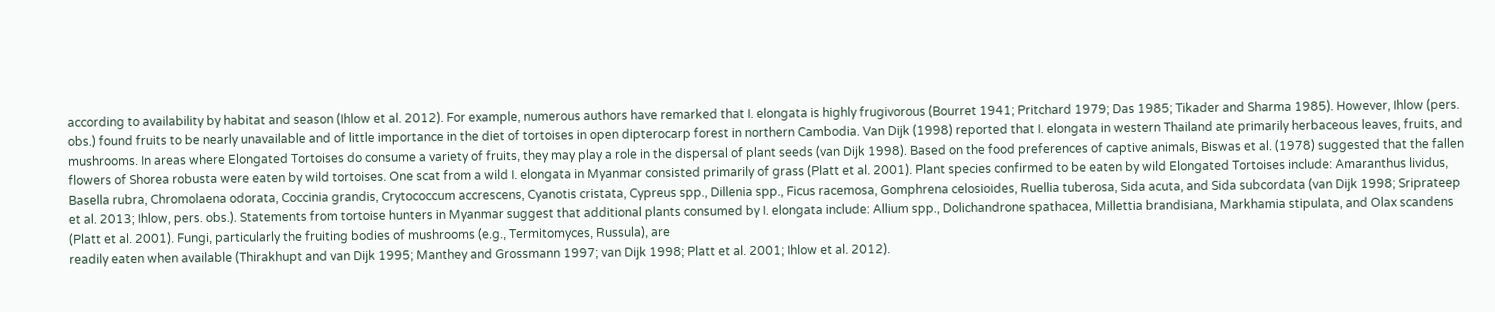according to availability by habitat and season (Ihlow et al. 2012). For example, numerous authors have remarked that I. elongata is highly frugivorous (Bourret 1941; Pritchard 1979; Das 1985; Tikader and Sharma 1985). However, Ihlow (pers. obs.) found fruits to be nearly unavailable and of little importance in the diet of tortoises in open dipterocarp forest in northern Cambodia. Van Dijk (1998) reported that I. elongata in western Thailand ate primarily herbaceous leaves, fruits, and mushrooms. In areas where Elongated Tortoises do consume a variety of fruits, they may play a role in the dispersal of plant seeds (van Dijk 1998). Based on the food preferences of captive animals, Biswas et al. (1978) suggested that the fallen flowers of Shorea robusta were eaten by wild tortoises. One scat from a wild I. elongata in Myanmar consisted primarily of grass (Platt et al. 2001). Plant species confirmed to be eaten by wild Elongated Tortoises include: Amaranthus lividus, Basella rubra, Chromolaena odorata, Coccinia grandis, Crytococcum accrescens, Cyanotis cristata, Cypreus spp., Dillenia spp., Ficus racemosa, Gomphrena celosioides, Ruellia tuberosa, Sida acuta, and Sida subcordata (van Dijk 1998; Sriprateep et al. 2013; Ihlow, pers. obs.). Statements from tortoise hunters in Myanmar suggest that additional plants consumed by I. elongata include: Allium spp., Dolichandrone spathacea, Millettia brandisiana, Markhamia stipulata, and Olax scandens (Platt et al. 2001). Fungi, particularly the fruiting bodies of mushrooms (e.g., Termitomyces, Russula), are
readily eaten when available (Thirakhupt and van Dijk 1995; Manthey and Grossmann 1997; van Dijk 1998; Platt et al. 2001; Ihlow et al. 2012).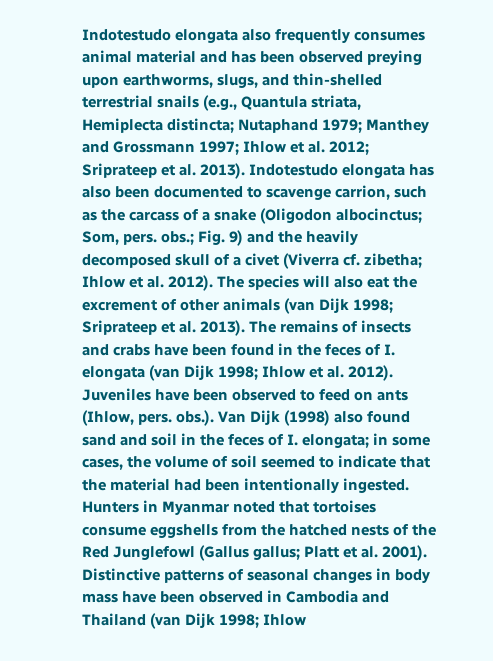Indotestudo elongata also frequently consumes animal material and has been observed preying upon earthworms, slugs, and thin-shelled terrestrial snails (e.g., Quantula striata, Hemiplecta distincta; Nutaphand 1979; Manthey and Grossmann 1997; Ihlow et al. 2012; Sriprateep et al. 2013). Indotestudo elongata has also been documented to scavenge carrion, such as the carcass of a snake (Oligodon albocinctus; Som, pers. obs.; Fig. 9) and the heavily decomposed skull of a civet (Viverra cf. zibetha; Ihlow et al. 2012). The species will also eat the excrement of other animals (van Dijk 1998; Sriprateep et al. 2013). The remains of insects and crabs have been found in the feces of I. elongata (van Dijk 1998; Ihlow et al. 2012). Juveniles have been observed to feed on ants (Ihlow, pers. obs.). Van Dijk (1998) also found sand and soil in the feces of I. elongata; in some cases, the volume of soil seemed to indicate that the material had been intentionally ingested. Hunters in Myanmar noted that tortoises consume eggshells from the hatched nests of the Red Junglefowl (Gallus gallus; Platt et al. 2001). Distinctive patterns of seasonal changes in body mass have been observed in Cambodia and Thailand (van Dijk 1998; Ihlow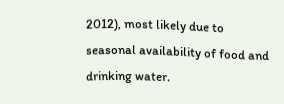2012), most likely due to seasonal availability of food and drinking water.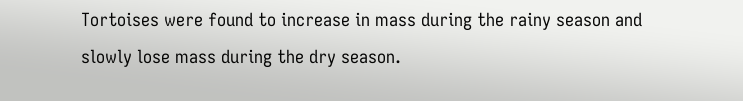Tortoises were found to increase in mass during the rainy season and slowly lose mass during the dry season.